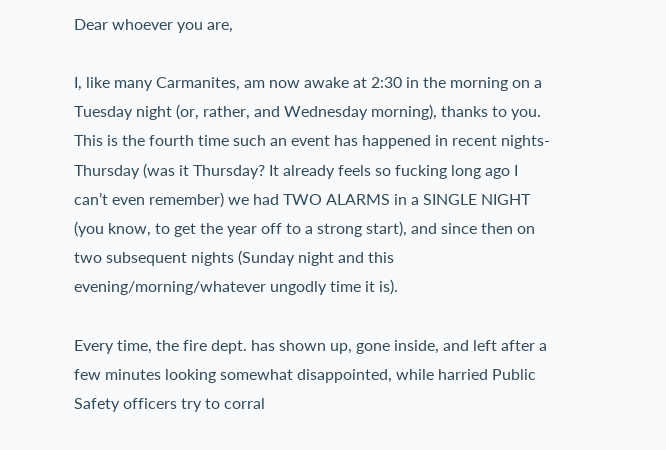Dear whoever you are,

I, like many Carmanites, am now awake at 2:30 in the morning on a Tuesday night (or, rather, and Wednesday morning), thanks to you. This is the fourth time such an event has happened in recent nights- Thursday (was it Thursday? It already feels so fucking long ago I can’t even remember) we had TWO ALARMS in a SINGLE NIGHT (you know, to get the year off to a strong start), and since then on two subsequent nights (Sunday night and this evening/morning/whatever ungodly time it is).

Every time, the fire dept. has shown up, gone inside, and left after a few minutes looking somewhat disappointed, while harried Public Safety officers try to corral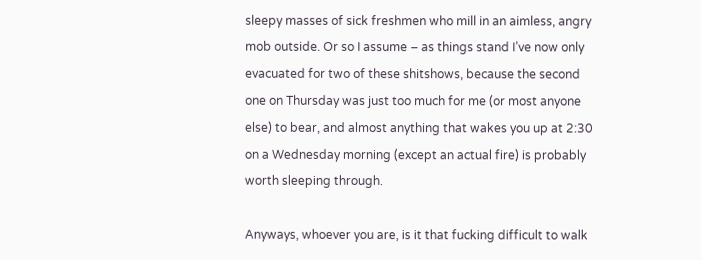sleepy masses of sick freshmen who mill in an aimless, angry mob outside. Or so I assume – as things stand I’ve now only evacuated for two of these shitshows, because the second one on Thursday was just too much for me (or most anyone else) to bear, and almost anything that wakes you up at 2:30 on a Wednesday morning (except an actual fire) is probably worth sleeping through.

Anyways, whoever you are, is it that fucking difficult to walk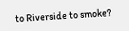to Riverside to smoke?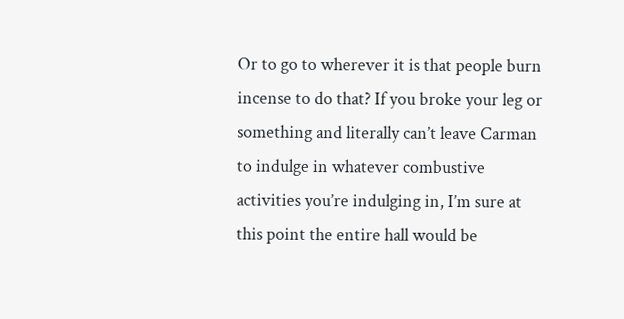Or to go to wherever it is that people burn incense to do that? If you broke your leg or something and literally can’t leave Carman to indulge in whatever combustive activities you’re indulging in, I’m sure at this point the entire hall would be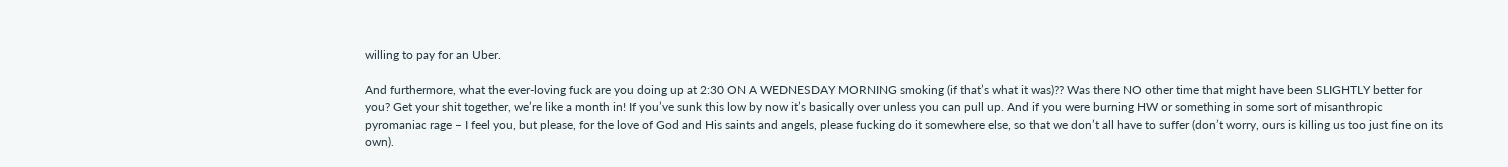willing to pay for an Uber.

And furthermore, what the ever-loving fuck are you doing up at 2:30 ON A WEDNESDAY MORNING smoking (if that’s what it was)?? Was there NO other time that might have been SLIGHTLY better for you? Get your shit together, we’re like a month in! If you’ve sunk this low by now it’s basically over unless you can pull up. And if you were burning HW or something in some sort of misanthropic pyromaniac rage – I feel you, but please, for the love of God and His saints and angels, please fucking do it somewhere else, so that we don’t all have to suffer (don’t worry, ours is killing us too just fine on its own).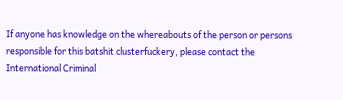If anyone has knowledge on the whereabouts of the person or persons responsible for this batshit clusterfuckery, please contact the International Criminal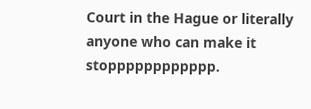Court in the Hague or literally anyone who can make it stopppppppppppp.